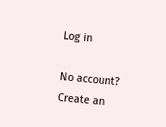Log in

No account? Create an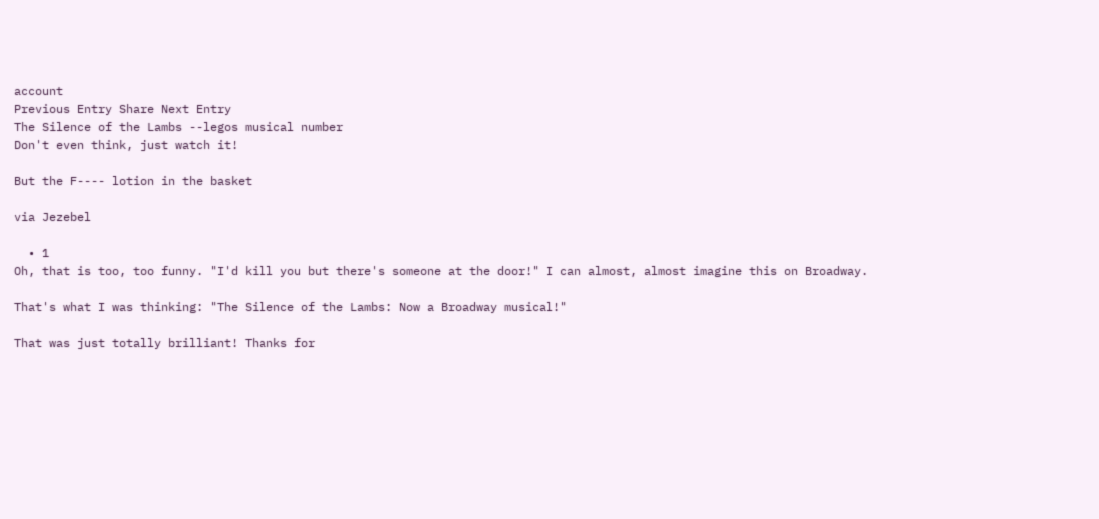account
Previous Entry Share Next Entry
The Silence of the Lambs --legos musical number
Don't even think, just watch it!

But the F---- lotion in the basket

via Jezebel

  • 1
Oh, that is too, too funny. "I'd kill you but there's someone at the door!" I can almost, almost imagine this on Broadway.

That's what I was thinking: "The Silence of the Lambs: Now a Broadway musical!"

That was just totally brilliant! Thanks for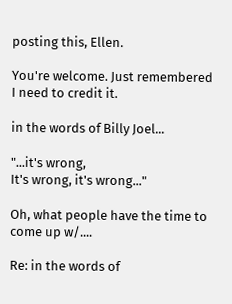posting this, Ellen.

You're welcome. Just remembered I need to credit it.

in the words of Billy Joel...

"...it's wrong,
It's wrong, it's wrong..."

Oh, what people have the time to come up w/....

Re: in the words of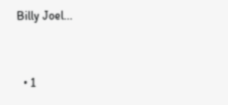Billy Joel...


  • 1